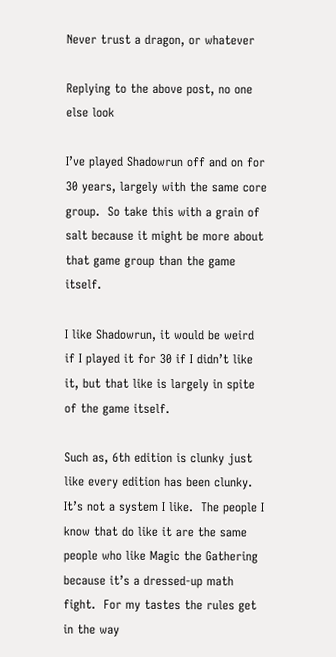Never trust a dragon, or whatever

Replying to the above post, no one else look

I’ve played Shadowrun off and on for 30 years, largely with the same core group.  So take this with a grain of salt because it might be more about that game group than the game itself.

I like Shadowrun, it would be weird if I played it for 30 if I didn’t like it, but that like is largely in spite of the game itself.

Such as, 6th edition is clunky just like every edition has been clunky.  It’s not a system I like.  The people I know that do like it are the same people who like Magic the Gathering because it’s a dressed-up math fight.  For my tastes the rules get in the way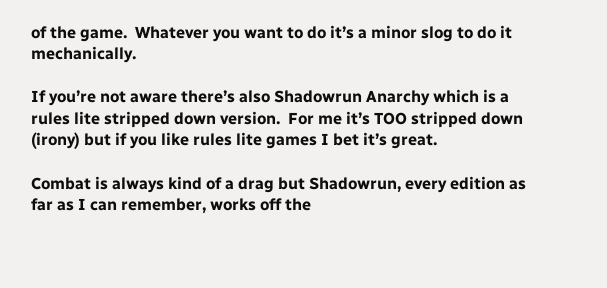of the game.  Whatever you want to do it’s a minor slog to do it mechanically.

If you’re not aware there’s also Shadowrun Anarchy which is a rules lite stripped down version.  For me it’s TOO stripped down (irony) but if you like rules lite games I bet it’s great.

Combat is always kind of a drag but Shadowrun, every edition as far as I can remember, works off the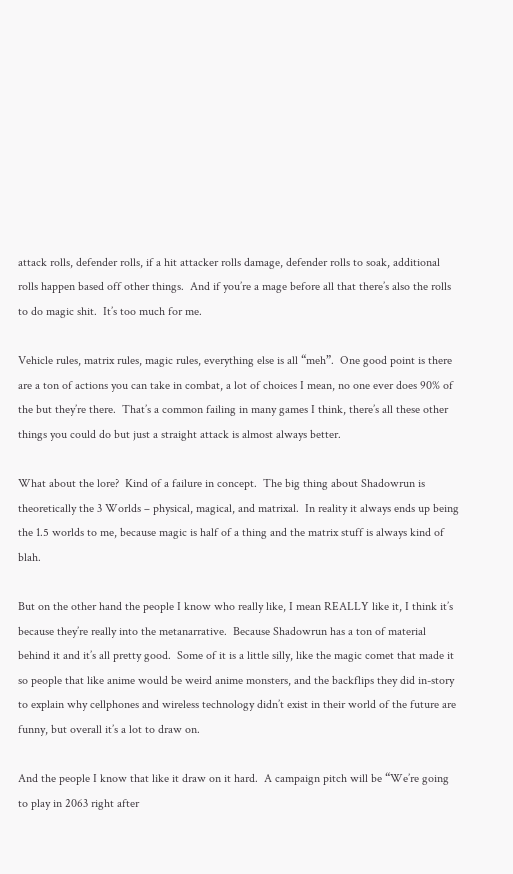attack rolls, defender rolls, if a hit attacker rolls damage, defender rolls to soak, additional rolls happen based off other things.  And if you’re a mage before all that there’s also the rolls to do magic shit.  It’s too much for me.

Vehicle rules, matrix rules, magic rules, everything else is all “meh”.  One good point is there are a ton of actions you can take in combat, a lot of choices I mean, no one ever does 90% of the but they’re there.  That’s a common failing in many games I think, there’s all these other things you could do but just a straight attack is almost always better.

What about the lore?  Kind of a failure in concept.  The big thing about Shadowrun is theoretically the 3 Worlds – physical, magical, and matrixal.  In reality it always ends up being the 1.5 worlds to me, because magic is half of a thing and the matrix stuff is always kind of blah.

But on the other hand the people I know who really like, I mean REALLY like it, I think it’s because they’re really into the metanarrative.  Because Shadowrun has a ton of material behind it and it’s all pretty good.  Some of it is a little silly, like the magic comet that made it so people that like anime would be weird anime monsters, and the backflips they did in-story to explain why cellphones and wireless technology didn’t exist in their world of the future are funny, but overall it’s a lot to draw on.

And the people I know that like it draw on it hard.  A campaign pitch will be “We’re going to play in 2063 right after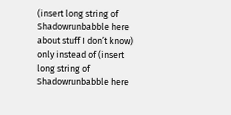(insert long string of Shadowrunbabble here about stuff I don’t know) only instead of (insert long string of Shadowrunbabble here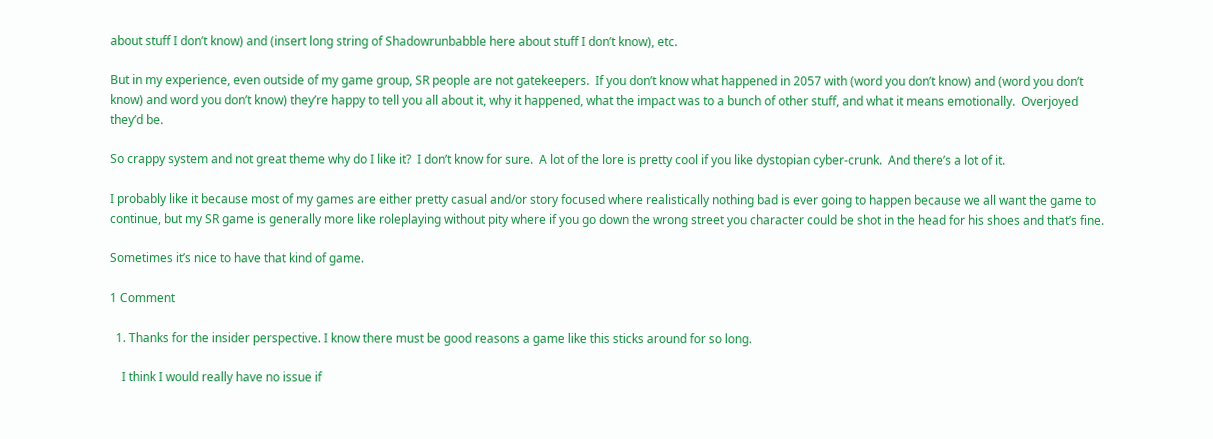about stuff I don’t know) and (insert long string of Shadowrunbabble here about stuff I don’t know), etc.

But in my experience, even outside of my game group, SR people are not gatekeepers.  If you don’t know what happened in 2057 with (word you don’t know) and (word you don’t know) and word you don’t know) they’re happy to tell you all about it, why it happened, what the impact was to a bunch of other stuff, and what it means emotionally.  Overjoyed they’d be.

So crappy system and not great theme why do I like it?  I don’t know for sure.  A lot of the lore is pretty cool if you like dystopian cyber-crunk.  And there’s a lot of it.

I probably like it because most of my games are either pretty casual and/or story focused where realistically nothing bad is ever going to happen because we all want the game to continue, but my SR game is generally more like roleplaying without pity where if you go down the wrong street you character could be shot in the head for his shoes and that’s fine.

Sometimes it’s nice to have that kind of game.

1 Comment

  1. Thanks for the insider perspective. I know there must be good reasons a game like this sticks around for so long.

    I think I would really have no issue if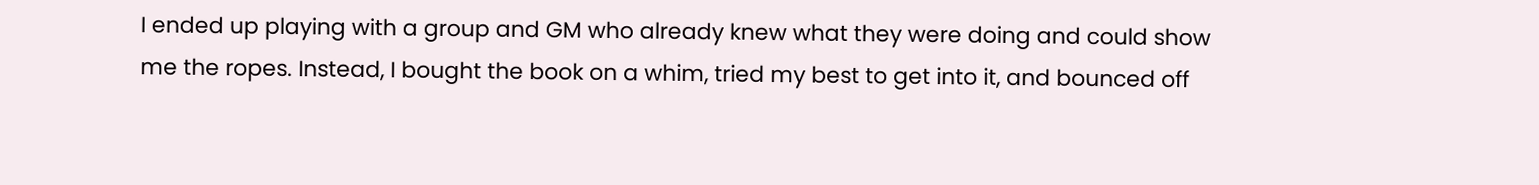I ended up playing with a group and GM who already knew what they were doing and could show me the ropes. Instead, I bought the book on a whim, tried my best to get into it, and bounced off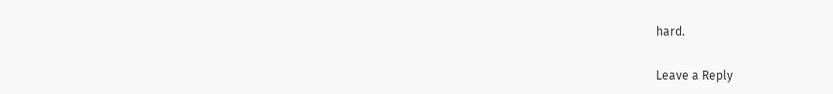hard.

Leave a Reply